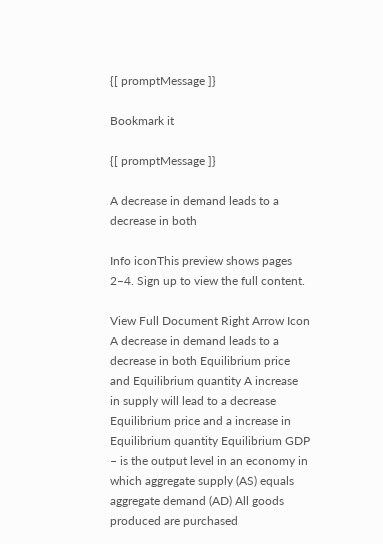{[ promptMessage ]}

Bookmark it

{[ promptMessage ]}

A decrease in demand leads to a decrease in both

Info iconThis preview shows pages 2–4. Sign up to view the full content.

View Full Document Right Arrow Icon
A decrease in demand leads to a decrease in both Equilibrium price and Equilibrium quantity A increase in supply will lead to a decrease Equilibrium price and a increase in Equilibrium quantity Equilibrium GDP – is the output level in an economy in which aggregate supply (AS) equals aggregate demand (AD) All goods produced are purchased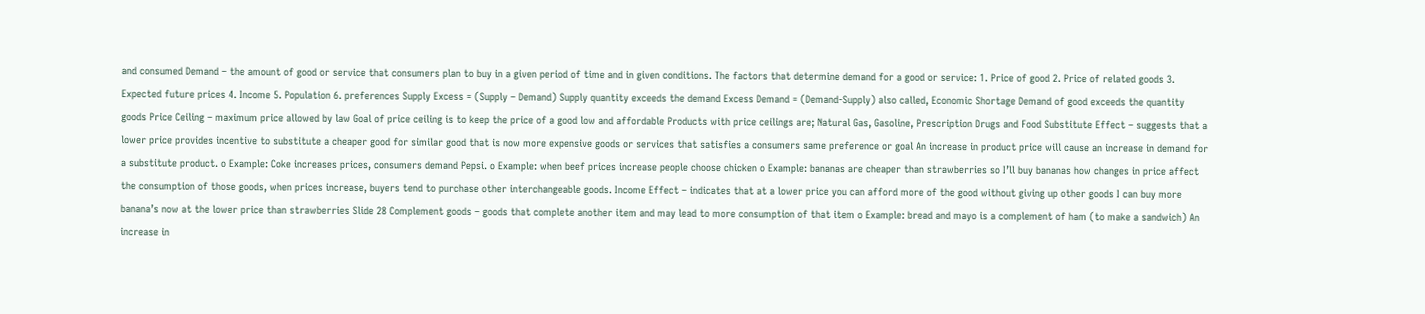and consumed Demand – the amount of good or service that consumers plan to buy in a given period of time and in given conditions. The factors that determine demand for a good or service: 1. Price of good 2. Price of related goods 3. Expected future prices 4. Income 5. Population 6. preferences Supply Excess = (Supply – Demand) Supply quantity exceeds the demand Excess Demand = (Demand-Supply) also called, Economic Shortage Demand of good exceeds the quantity goods Price Ceiling – maximum price allowed by law Goal of price ceiling is to keep the price of a good low and affordable Products with price ceilings are; Natural Gas, Gasoline, Prescription Drugs and Food Substitute Effect – suggests that a lower price provides incentive to substitute a cheaper good for similar good that is now more expensive goods or services that satisfies a consumers same preference or goal An increase in product price will cause an increase in demand for a substitute product. o Example: Coke increases prices, consumers demand Pepsi. o Example: when beef prices increase people choose chicken o Example: bananas are cheaper than strawberries so I’ll buy bananas how changes in price affect the consumption of those goods, when prices increase, buyers tend to purchase other interchangeable goods. Income Effect – indicates that at a lower price you can afford more of the good without giving up other goods I can buy more banana’s now at the lower price than strawberries Slide 28 Complement goods – goods that complete another item and may lead to more consumption of that item o Example: bread and mayo is a complement of ham (to make a sandwich) An increase in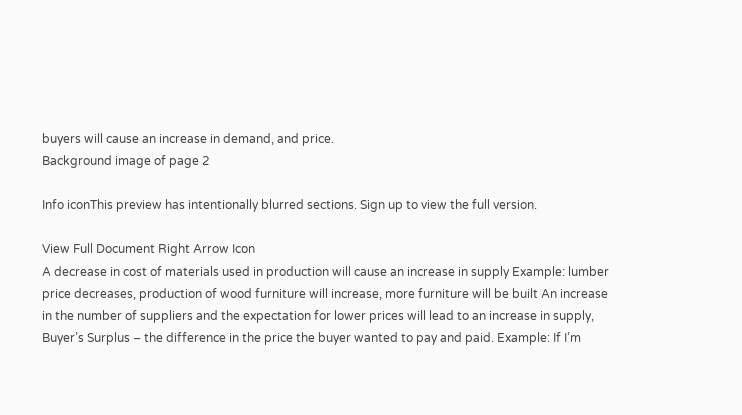buyers will cause an increase in demand, and price.
Background image of page 2

Info iconThis preview has intentionally blurred sections. Sign up to view the full version.

View Full Document Right Arrow Icon
A decrease in cost of materials used in production will cause an increase in supply Example: lumber price decreases, production of wood furniture will increase, more furniture will be built An increase in the number of suppliers and the expectation for lower prices will lead to an increase in supply, Buyer’s Surplus – the difference in the price the buyer wanted to pay and paid. Example: If I’m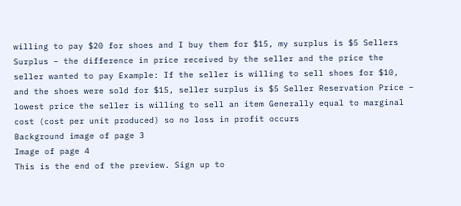willing to pay $20 for shoes and I buy them for $15, my surplus is $5 Sellers Surplus – the difference in price received by the seller and the price the seller wanted to pay Example: If the seller is willing to sell shoes for $10, and the shoes were sold for $15, seller surplus is $5 Seller Reservation Price – lowest price the seller is willing to sell an item Generally equal to marginal cost (cost per unit produced) so no loss in profit occurs
Background image of page 3
Image of page 4
This is the end of the preview. Sign up to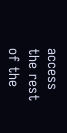access the rest of the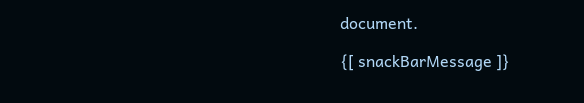document.

{[ snackBarMessage ]}